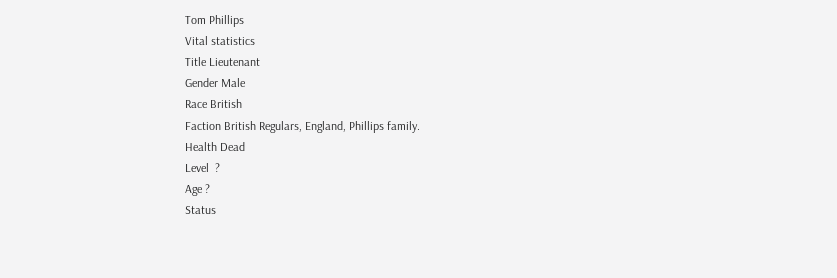Tom Phillips
Vital statistics
Title Lieutenant
Gender Male
Race British
Faction British Regulars, England, Phillips family.
Health Dead
Level  ?
Age ?
Status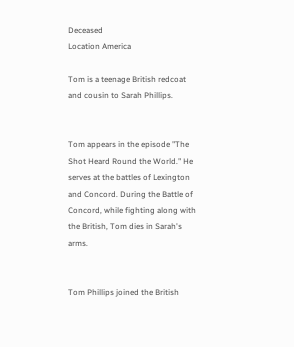Deceased
Location America

Tom is a teenage British redcoat and cousin to Sarah Phillips.


Tom appears in the episode "The Shot Heard Round the World." He serves at the battles of Lexington and Concord. During the Battle of Concord, while fighting along with the British, Tom dies in Sarah's arms.


Tom Phillips joined the British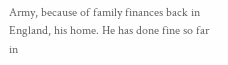Army, because of family finances back in England, his home. He has done fine so far in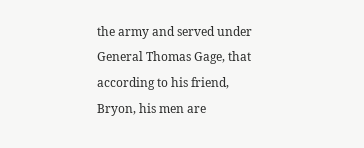the army and served under General Thomas Gage, that according to his friend, Bryon, his men are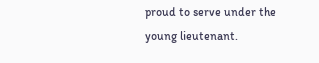proud to serve under the young lieutenant.